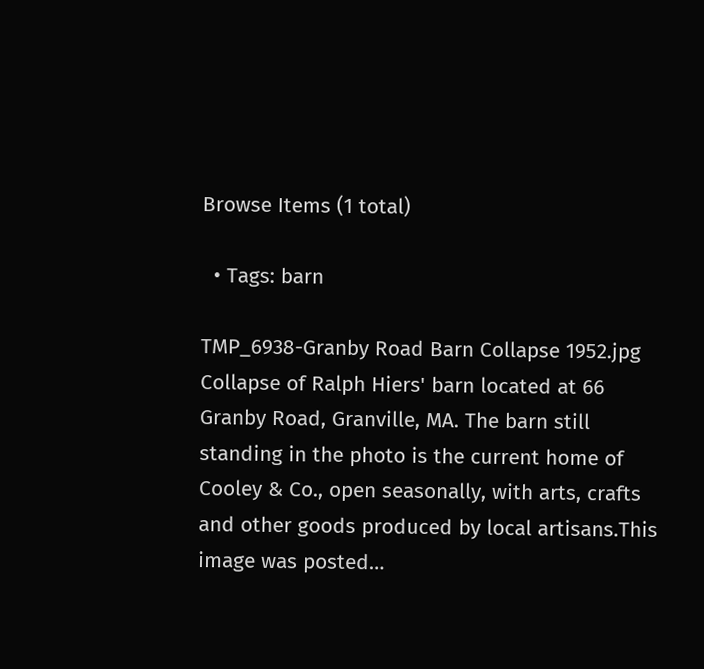Browse Items (1 total)

  • Tags: barn

TMP_6938-Granby Road Barn Collapse 1952.jpg
Collapse of Ralph Hiers' barn located at 66 Granby Road, Granville, MA. The barn still standing in the photo is the current home of Cooley & Co., open seasonally, with arts, crafts and other goods produced by local artisans.This image was posted…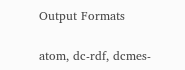Output Formats

atom, dc-rdf, dcmes-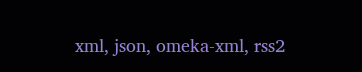xml, json, omeka-xml, rss2